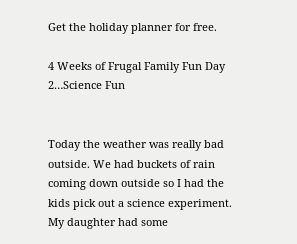Get the holiday planner for free.

4 Weeks of Frugal Family Fun Day 2…Science Fun


Today the weather was really bad outside. We had buckets of rain coming down outside so I had the kids pick out a science experiment. My daughter had some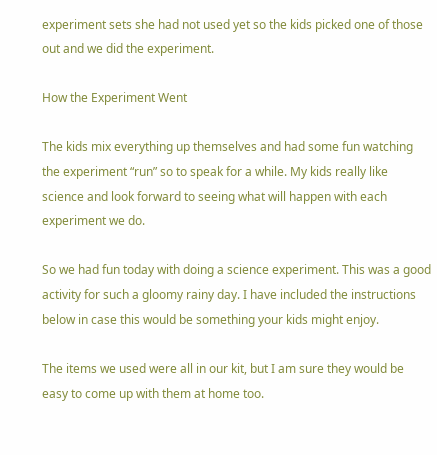experiment sets she had not used yet so the kids picked one of those out and we did the experiment.

How the Experiment Went

The kids mix everything up themselves and had some fun watching the experiment “run” so to speak for a while. My kids really like science and look forward to seeing what will happen with each experiment we do.

So we had fun today with doing a science experiment. This was a good activity for such a gloomy rainy day. I have included the instructions below in case this would be something your kids might enjoy.

The items we used were all in our kit, but I am sure they would be easy to come up with them at home too.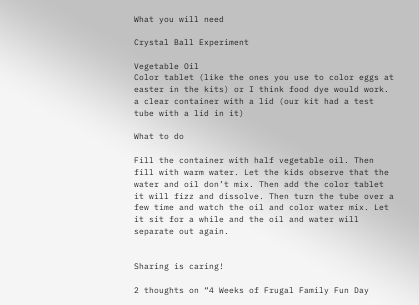What you will need

Crystal Ball Experiment

Vegetable Oil
Color tablet (like the ones you use to color eggs at easter in the kits) or I think food dye would work.
a clear container with a lid (our kit had a test tube with a lid in it)

What to do

Fill the container with half vegetable oil. Then fill with warm water. Let the kids observe that the water and oil don’t mix. Then add the color tablet it will fizz and dissolve. Then turn the tube over a few time and watch the oil and color water mix. Let it sit for a while and the oil and water will separate out again.


Sharing is caring!

2 thoughts on “4 Weeks of Frugal Family Fun Day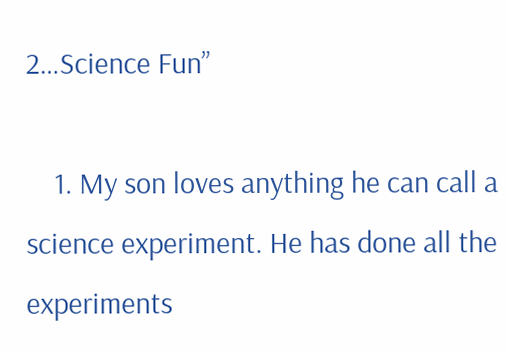2…Science Fun”

    1. My son loves anything he can call a science experiment. He has done all the experiments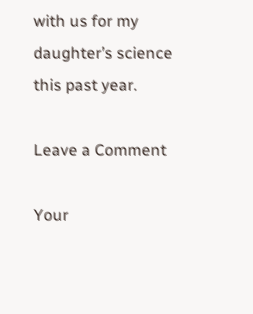with us for my daughter’s science this past year.

Leave a Comment

Your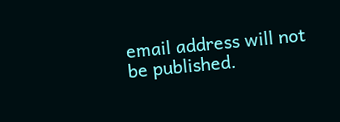email address will not be published.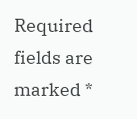Required fields are marked *